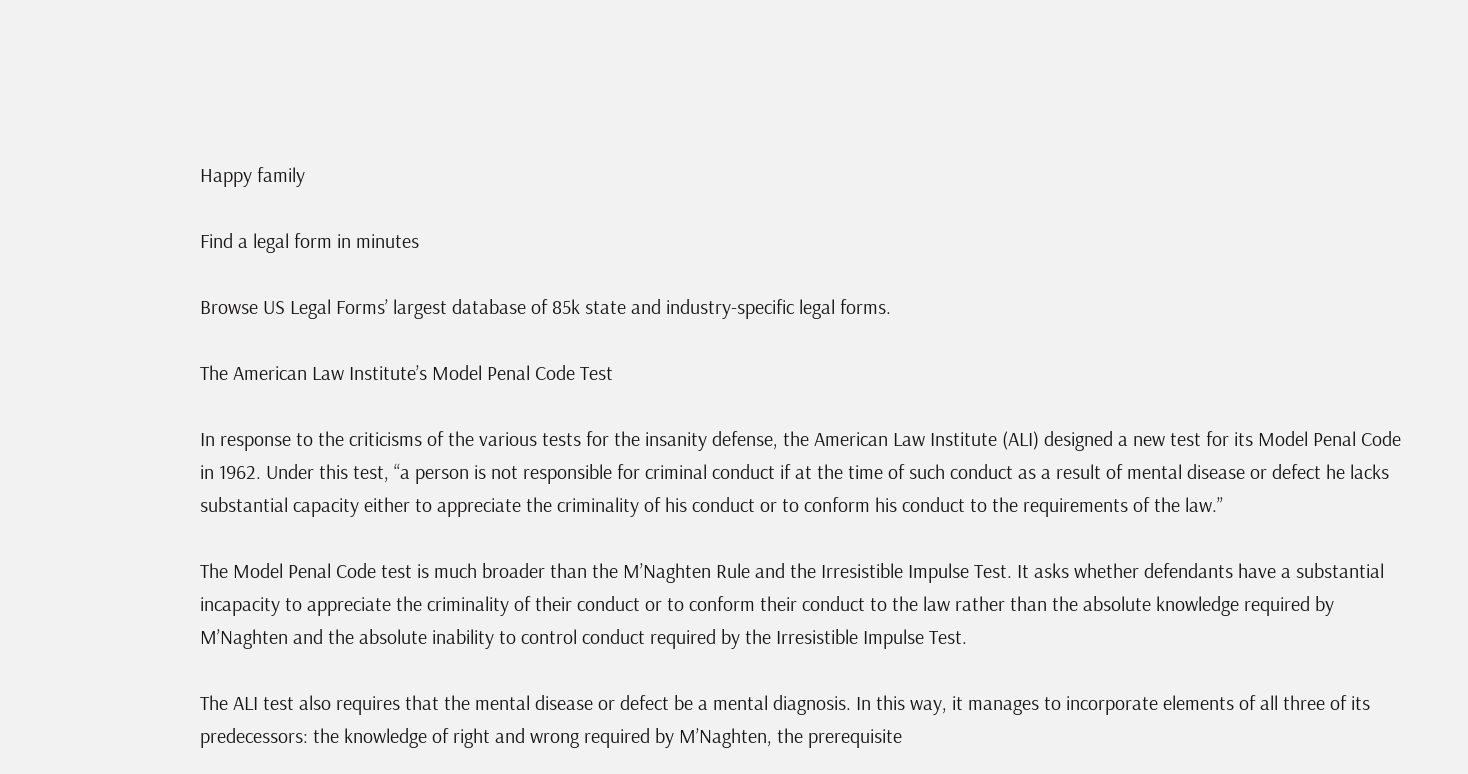Happy family

Find a legal form in minutes

Browse US Legal Forms’ largest database of 85k state and industry-specific legal forms.

The American Law Institute’s Model Penal Code Test

In response to the criticisms of the various tests for the insanity defense, the American Law Institute (ALI) designed a new test for its Model Penal Code in 1962. Under this test, “a person is not responsible for criminal conduct if at the time of such conduct as a result of mental disease or defect he lacks substantial capacity either to appreciate the criminality of his conduct or to conform his conduct to the requirements of the law.”

The Model Penal Code test is much broader than the M’Naghten Rule and the Irresistible Impulse Test. It asks whether defendants have a substantial incapacity to appreciate the criminality of their conduct or to conform their conduct to the law rather than the absolute knowledge required by M’Naghten and the absolute inability to control conduct required by the Irresistible Impulse Test.

The ALI test also requires that the mental disease or defect be a mental diagnosis. In this way, it manages to incorporate elements of all three of its predecessors: the knowledge of right and wrong required by M’Naghten, the prerequisite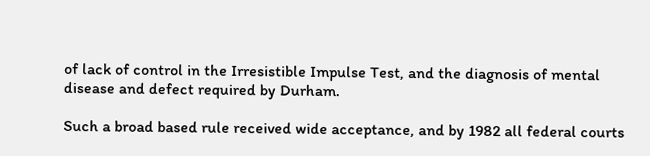of lack of control in the Irresistible Impulse Test, and the diagnosis of mental disease and defect required by Durham.

Such a broad based rule received wide acceptance, and by 1982 all federal courts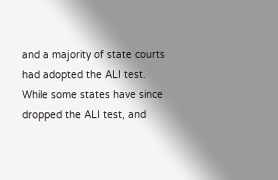and a majority of state courts had adopted the ALI test. While some states have since dropped the ALI test, and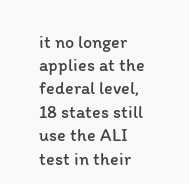it no longer applies at the federal level, 18 states still use the ALI test in their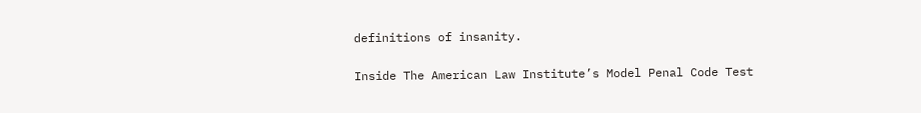definitions of insanity.

Inside The American Law Institute’s Model Penal Code Test